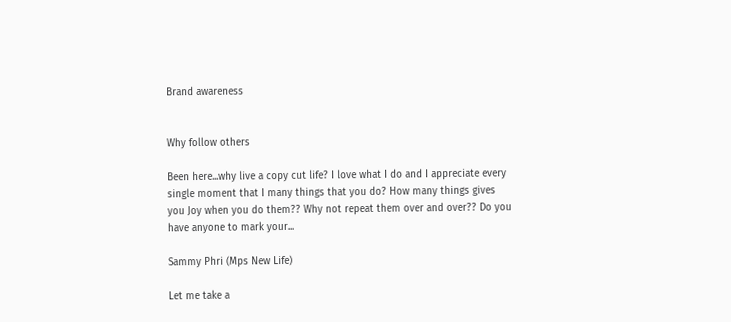Brand awareness


Why follow others

Been here...why live a copy cut life? I love what I do and I appreciate every single moment that I many things that you do? How many things gives you Joy when you do them?? Why not repeat them over and over?? Do you have anyone to mark your...

Sammy Phri (Mps New Life)

Let me take a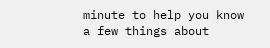minute to help you know a few things about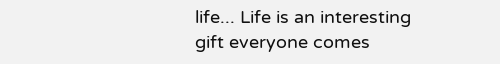life... Life is an interesting gift everyone comes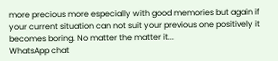more precious more especially with good memories but again if your current situation can not suit your previous one positively it becomes boring. No matter the matter it...
WhatsApp chat